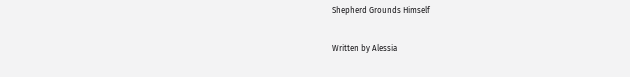Shepherd Grounds Himself

Written by Alessia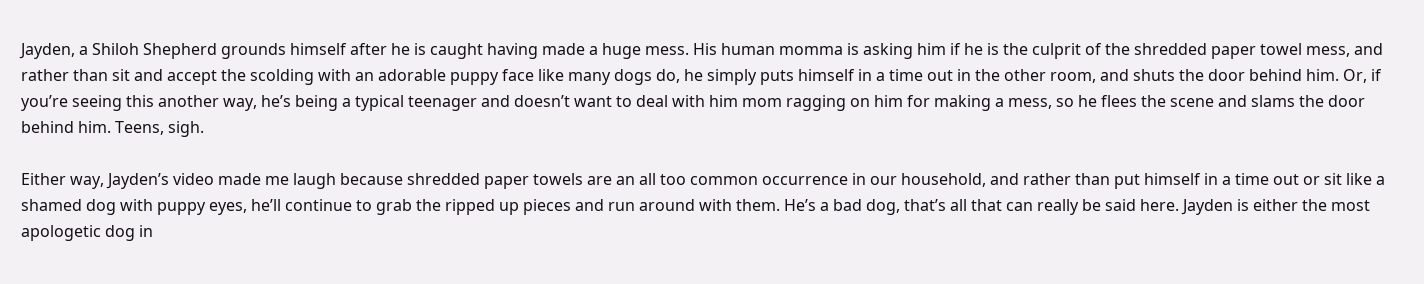Jayden, a Shiloh Shepherd grounds himself after he is caught having made a huge mess. His human momma is asking him if he is the culprit of the shredded paper towel mess, and rather than sit and accept the scolding with an adorable puppy face like many dogs do, he simply puts himself in a time out in the other room, and shuts the door behind him. Or, if you’re seeing this another way, he’s being a typical teenager and doesn’t want to deal with him mom ragging on him for making a mess, so he flees the scene and slams the door behind him. Teens, sigh.

Either way, Jayden’s video made me laugh because shredded paper towels are an all too common occurrence in our household, and rather than put himself in a time out or sit like a shamed dog with puppy eyes, he’ll continue to grab the ripped up pieces and run around with them. He’s a bad dog, that’s all that can really be said here. Jayden is either the most apologetic dog in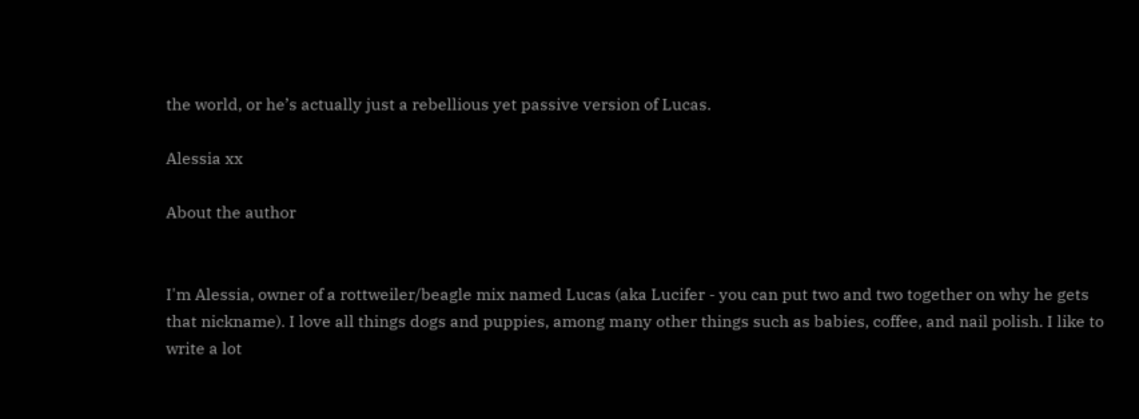the world, or he’s actually just a rebellious yet passive version of Lucas.

Alessia xx

About the author


I'm Alessia, owner of a rottweiler/beagle mix named Lucas (aka Lucifer - you can put two and two together on why he gets that nickname). I love all things dogs and puppies, among many other things such as babies, coffee, and nail polish. I like to write a lot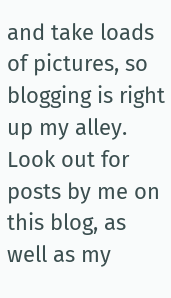and take loads of pictures, so blogging is right up my alley. Look out for posts by me on this blog, as well as my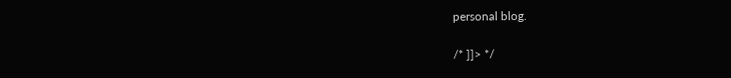personal blog.

/* ]]> */